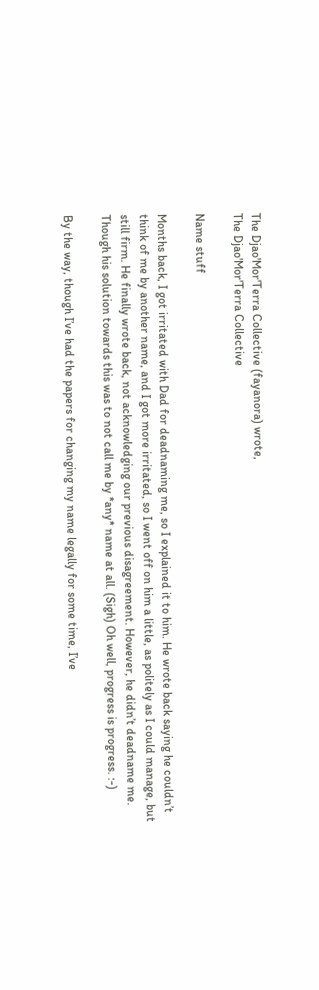The Djao'Mor'Terra Collective (fayanora) wrote,
The Djao'Mor'Terra Collective

Name stuff

Months back, I got irritated with Dad for deadnaming me, so I explained it to him. He wrote back saying he couldn’t think of me by another name, and I got more irritated, so I went off on him a little, as politely as I could manage, but still firm. He finally wrote back, not acknowledging our previous disagreement. However, he didn’t deadname me. Though his solution towards this was to not call me by *any* name at all. (Sigh) Oh well, progress is progress. :-)

By the way, though I’ve had the papers for changing my name legally for some time, I’ve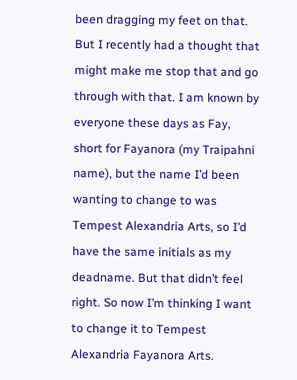been dragging my feet on that. But I recently had a thought that might make me stop that and go through with that. I am known by everyone these days as Fay, short for Fayanora (my Traipahni name), but the name I’d been wanting to change to was Tempest Alexandria Arts, so I’d have the same initials as my deadname. But that didn’t feel right. So now I’m thinking I want to change it to Tempest Alexandria Fayanora Arts.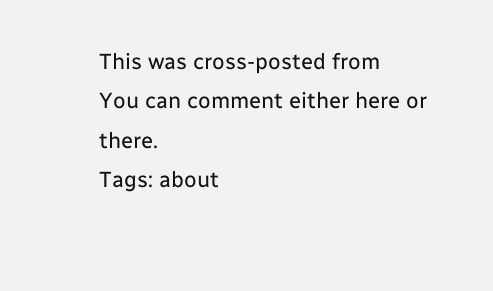This was cross-posted from
You can comment either here or there.
Tags: about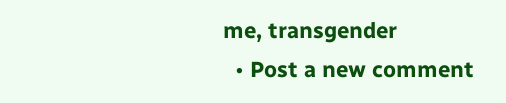me, transgender
  • Post a new comment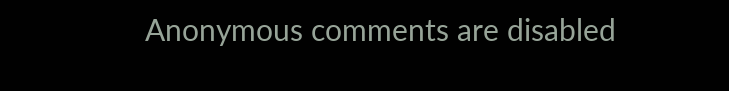Anonymous comments are disabled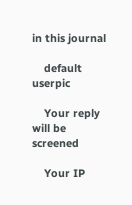in this journal

    default userpic

    Your reply will be screened

    Your IP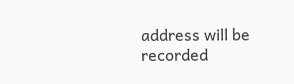address will be recorded